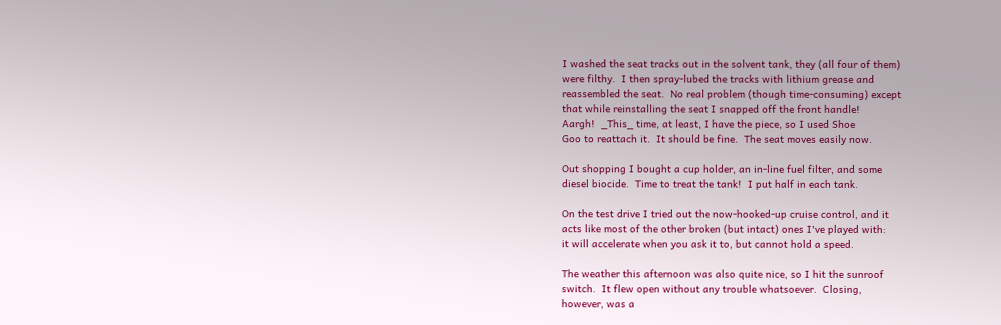I washed the seat tracks out in the solvent tank, they (all four of them)
were filthy.  I then spray-lubed the tracks with lithium grease and
reassembled the seat.  No real problem (though time-consuming) except
that while reinstalling the seat I snapped off the front handle!
Aargh!  _This_ time, at least, I have the piece, so I used Shoe
Goo to reattach it.  It should be fine.  The seat moves easily now.

Out shopping I bought a cup holder, an in-line fuel filter, and some
diesel biocide.  Time to treat the tank!  I put half in each tank.

On the test drive I tried out the now-hooked-up cruise control, and it
acts like most of the other broken (but intact) ones I've played with:
it will accelerate when you ask it to, but cannot hold a speed.

The weather this afternoon was also quite nice, so I hit the sunroof
switch.  It flew open without any trouble whatsoever.  Closing,
however, was a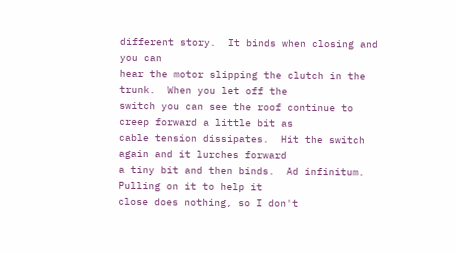different story.  It binds when closing and you can
hear the motor slipping the clutch in the trunk.  When you let off the
switch you can see the roof continue to creep forward a little bit as
cable tension dissipates.  Hit the switch again and it lurches forward
a tiny bit and then binds.  Ad infinitum.  Pulling on it to help it
close does nothing, so I don't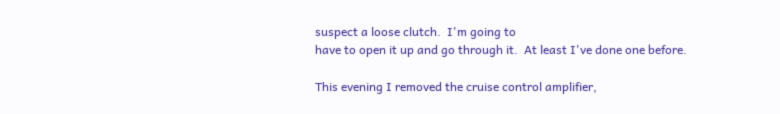suspect a loose clutch.  I'm going to
have to open it up and go through it.  At least I've done one before.

This evening I removed the cruise control amplifier,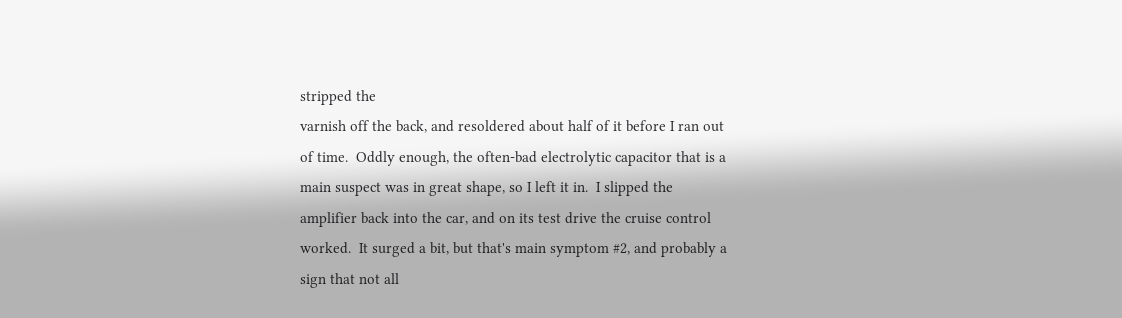stripped the
varnish off the back, and resoldered about half of it before I ran out
of time.  Oddly enough, the often-bad electrolytic capacitor that is a
main suspect was in great shape, so I left it in.  I slipped the
amplifier back into the car, and on its test drive the cruise control
worked.  It surged a bit, but that's main symptom #2, and probably a
sign that not all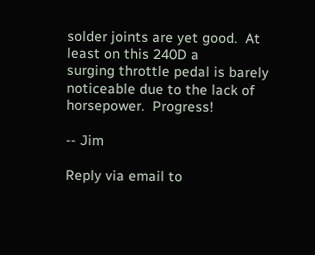solder joints are yet good.  At least on this 240D a
surging throttle pedal is barely noticeable due to the lack of
horsepower.  Progress!

-- Jim

Reply via email to